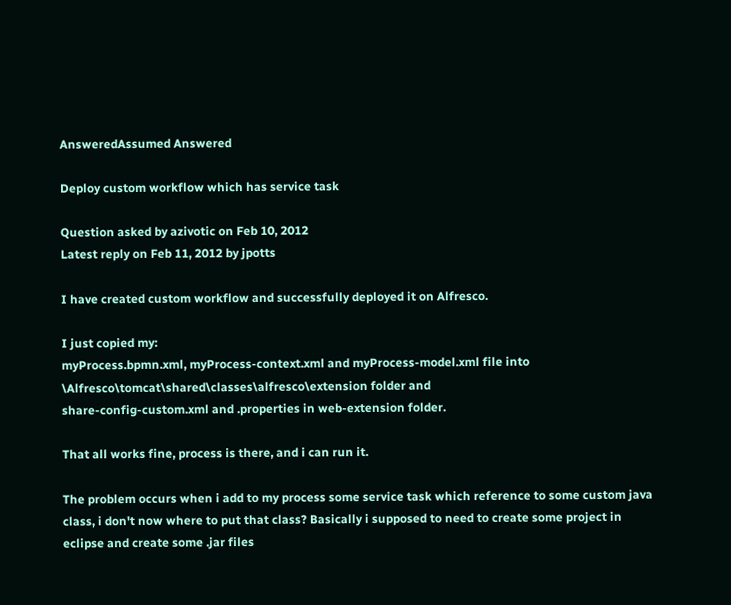AnsweredAssumed Answered

Deploy custom workflow which has service task

Question asked by azivotic on Feb 10, 2012
Latest reply on Feb 11, 2012 by jpotts

I have created custom workflow and successfully deployed it on Alfresco.

I just copied my:
myProcess.bpmn.xml, myProcess-context.xml and myProcess-model.xml file into \Alfresco\tomcat\shared\classes\alfresco\extension folder and
share-config-custom.xml and .properties in web-extension folder.

That all works fine, process is there, and i can run it.

The problem occurs when i add to my process some service task which reference to some custom java class, i don't now where to put that class? Basically i supposed to need to create some project in eclipse and create some .jar files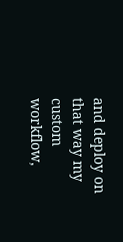and deploy on that way my custom workflow,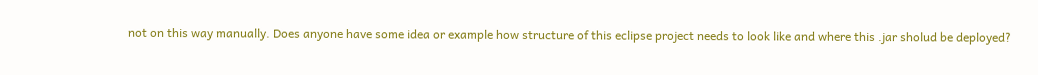not on this way manually. Does anyone have some idea or example how structure of this eclipse project needs to look like and where this .jar sholud be deployed?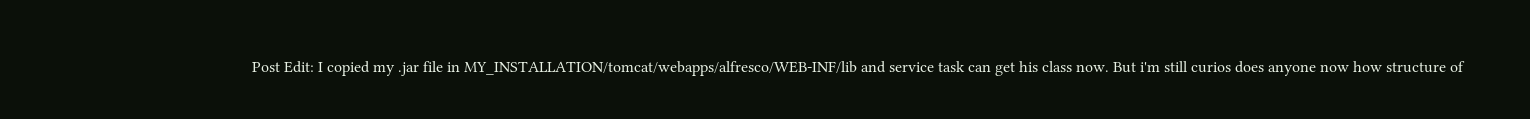Post Edit: I copied my .jar file in MY_INSTALLATION/tomcat/webapps/alfresco/WEB-INF/lib and service task can get his class now. But i'm still curios does anyone now how structure of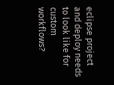eclipse project and deploy needs to look like for custom workflows?